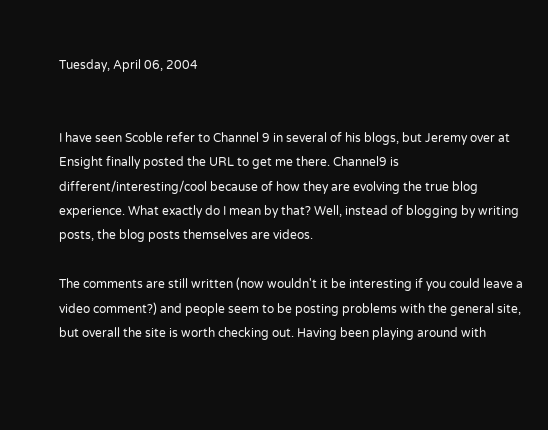Tuesday, April 06, 2004


I have seen Scoble refer to Channel 9 in several of his blogs, but Jeremy over at Ensight finally posted the URL to get me there. Channel9 is different/interesting/cool because of how they are evolving the true blog experience. What exactly do I mean by that? Well, instead of blogging by writing posts, the blog posts themselves are videos.

The comments are still written (now wouldn't it be interesting if you could leave a video comment?) and people seem to be posting problems with the general site, but overall the site is worth checking out. Having been playing around with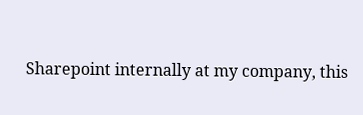Sharepoint internally at my company, this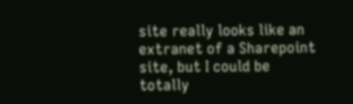site really looks like an extranet of a Sharepoint site, but I could be totally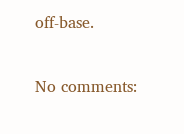off-base.

No comments: